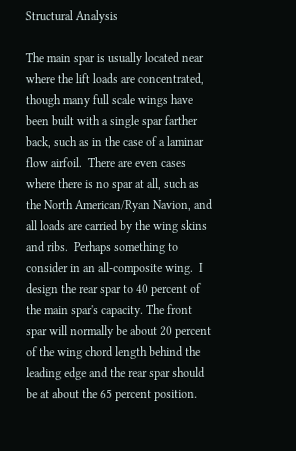Structural Analysis

The main spar is usually located near where the lift loads are concentrated, though many full scale wings have been built with a single spar farther back, such as in the case of a laminar flow airfoil.  There are even cases where there is no spar at all, such as the North American/Ryan Navion, and all loads are carried by the wing skins and ribs.  Perhaps something to consider in an all-composite wing.  I design the rear spar to 40 percent of the main spar's capacity. The front spar will normally be about 20 percent of the wing chord length behind the leading edge and the rear spar should be at about the 65 percent position.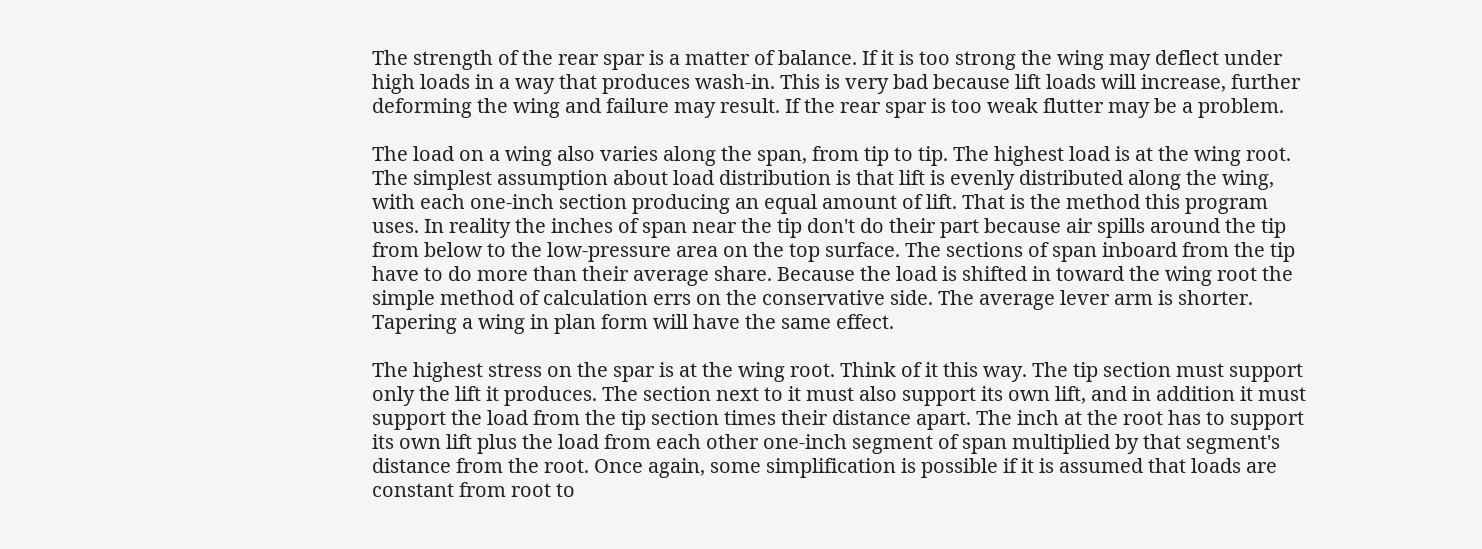The strength of the rear spar is a matter of balance. If it is too strong the wing may deflect under high loads in a way that produces wash-in. This is very bad because lift loads will increase, further deforming the wing and failure may result. If the rear spar is too weak flutter may be a problem.

The load on a wing also varies along the span, from tip to tip. The highest load is at the wing root. The simplest assumption about load distribution is that lift is evenly distributed along the wing, with each one-inch section producing an equal amount of lift. That is the method this program uses. In reality the inches of span near the tip don't do their part because air spills around the tip from below to the low-pressure area on the top surface. The sections of span inboard from the tip have to do more than their average share. Because the load is shifted in toward the wing root the simple method of calculation errs on the conservative side. The average lever arm is shorter. Tapering a wing in plan form will have the same effect.

The highest stress on the spar is at the wing root. Think of it this way. The tip section must support only the lift it produces. The section next to it must also support its own lift, and in addition it must support the load from the tip section times their distance apart. The inch at the root has to support its own lift plus the load from each other one-inch segment of span multiplied by that segment's distance from the root. Once again, some simplification is possible if it is assumed that loads are constant from root to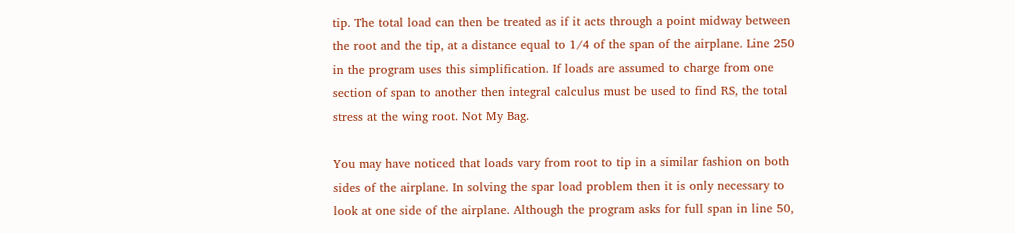tip. The total load can then be treated as if it acts through a point midway between the root and the tip, at a distance equal to 1/4 of the span of the airplane. Line 250 in the program uses this simplification. If loads are assumed to charge from one section of span to another then integral calculus must be used to find RS, the total stress at the wing root. Not My Bag.

You may have noticed that loads vary from root to tip in a similar fashion on both sides of the airplane. In solving the spar load problem then it is only necessary to look at one side of the airplane. Although the program asks for full span in line 50,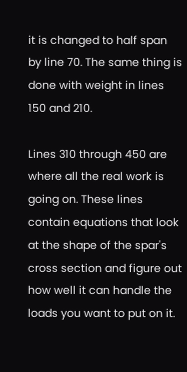it is changed to half span by line 70. The same thing is done with weight in lines 150 and 210.

Lines 310 through 450 are where all the real work is going on. These lines contain equations that look at the shape of the spar's cross section and figure out how well it can handle the loads you want to put on it.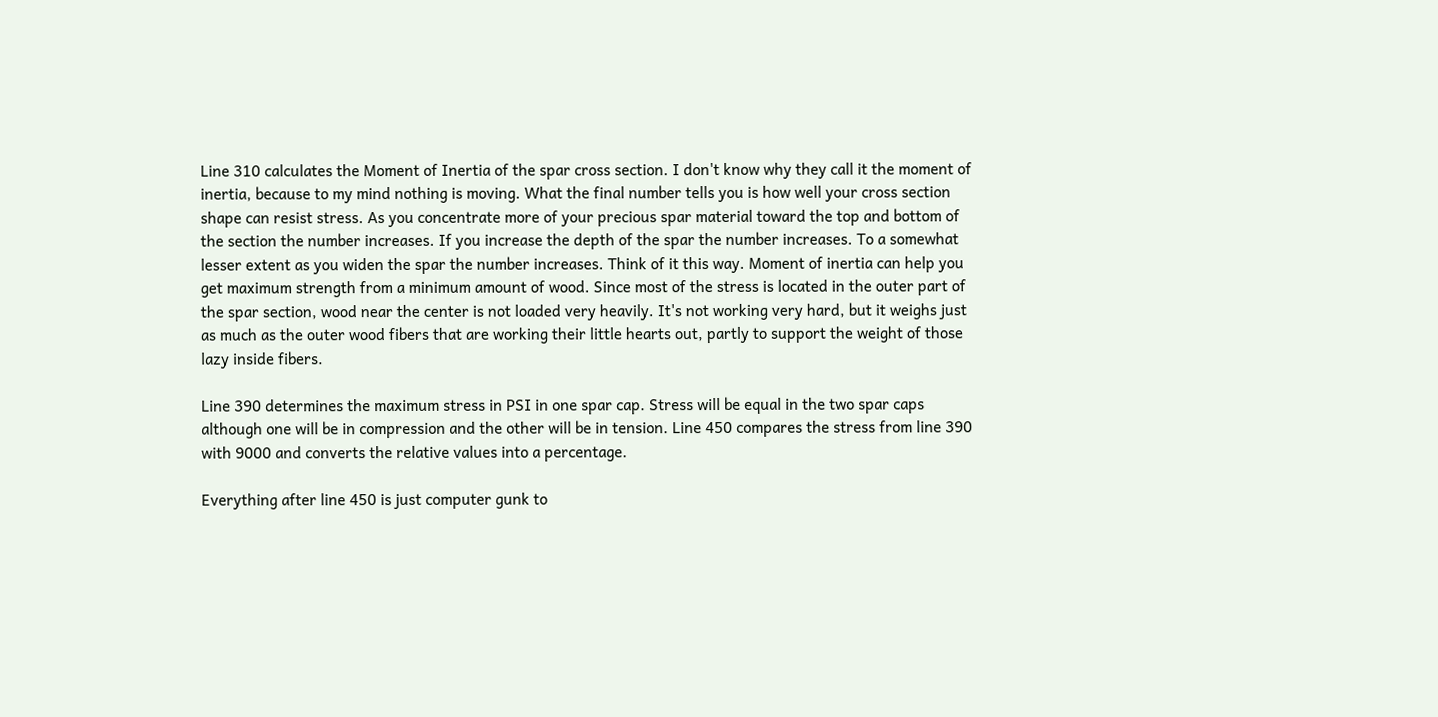Line 310 calculates the Moment of Inertia of the spar cross section. I don't know why they call it the moment of inertia, because to my mind nothing is moving. What the final number tells you is how well your cross section shape can resist stress. As you concentrate more of your precious spar material toward the top and bottom of the section the number increases. If you increase the depth of the spar the number increases. To a somewhat lesser extent as you widen the spar the number increases. Think of it this way. Moment of inertia can help you get maximum strength from a minimum amount of wood. Since most of the stress is located in the outer part of the spar section, wood near the center is not loaded very heavily. It's not working very hard, but it weighs just as much as the outer wood fibers that are working their little hearts out, partly to support the weight of those lazy inside fibers.

Line 390 determines the maximum stress in PSI in one spar cap. Stress will be equal in the two spar caps although one will be in compression and the other will be in tension. Line 450 compares the stress from line 390 with 9000 and converts the relative values into a percentage.

Everything after line 450 is just computer gunk to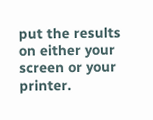put the results on either your screen or your printer.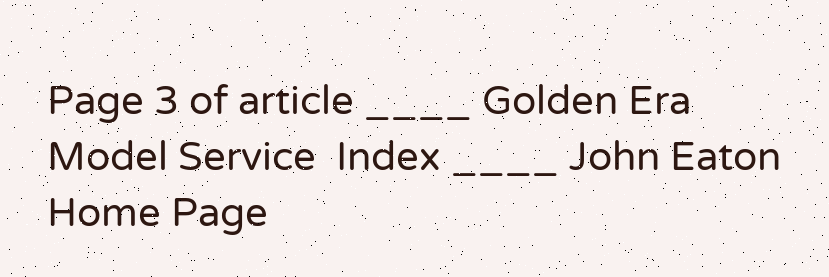Page 3 of article ____ Golden Era Model Service  Index ____ John Eaton Home Page